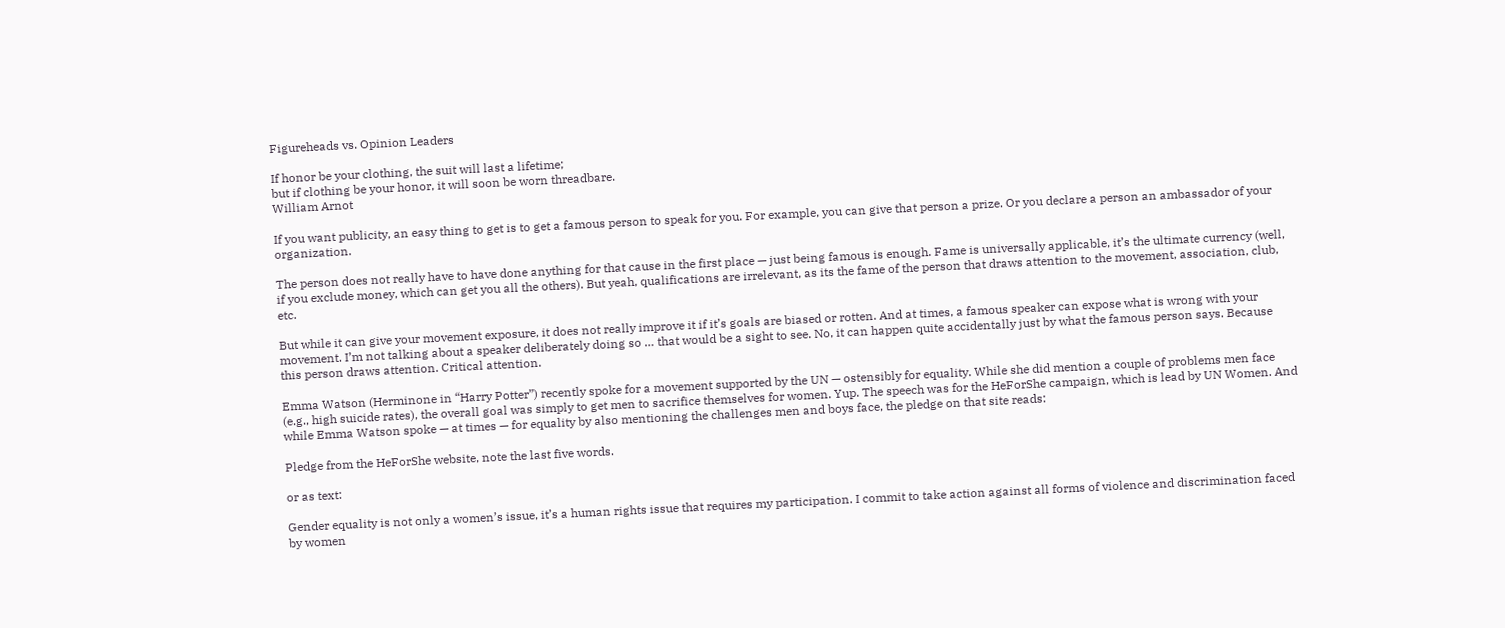Figureheads vs. Opinion Leaders

If honor be your clothing, the suit will last a lifetime;
but if clothing be your honor, it will soon be worn threadbare.
William Arnot

If you want publicity, an easy thing to get is to get a famous person to speak for you. For example, you can give that person a prize. Or you declare a person an ambassador of your organization.

The person does not really have to have done anything for that cause in the first place — just being famous is enough. Fame is universally applicable, it’s the ultimate currency (well, if you exclude money, which can get you all the others). But yeah, qualifications are irrelevant, as its the fame of the person that draws attention to the movement, association, club, etc.

But while it can give your movement exposure, it does not really improve it if it’s goals are biased or rotten. And at times, a famous speaker can expose what is wrong with your movement. I’m not talking about a speaker deliberately doing so … that would be a sight to see. No, it can happen quite accidentally just by what the famous person says. Because this person draws attention. Critical attention.

Emma Watson (Herminone in “Harry Potter”) recently spoke for a movement supported by the UN — ostensibly for equality. While she did mention a couple of problems men face (e.g., high suicide rates), the overall goal was simply to get men to sacrifice themselves for women. Yup. The speech was for the HeForShe campaign, which is lead by UN Women. And while Emma Watson spoke — at times — for equality by also mentioning the challenges men and boys face, the pledge on that site reads:

Pledge from the HeForShe website, note the last five words.

or as text:

Gender equality is not only a women’s issue, it’s a human rights issue that requires my participation. I commit to take action against all forms of violence and discrimination faced by women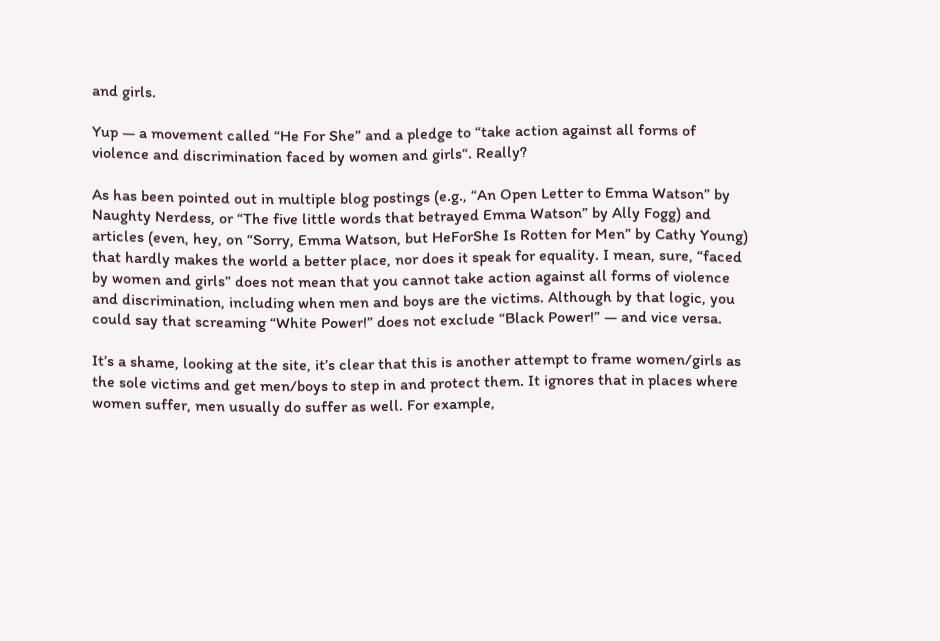and girls.

Yup — a movement called “He For She” and a pledge to “take action against all forms of violence and discrimination faced by women and girls“. Really?

As has been pointed out in multiple blog postings (e.g., “An Open Letter to Emma Watson” by Naughty Nerdess, or “The five little words that betrayed Emma Watson” by Ally Fogg) and articles (even, hey, on “Sorry, Emma Watson, but HeForShe Is Rotten for Men” by Cathy Young) that hardly makes the world a better place, nor does it speak for equality. I mean, sure, “faced by women and girls” does not mean that you cannot take action against all forms of violence and discrimination, including when men and boys are the victims. Although by that logic, you could say that screaming “White Power!” does not exclude “Black Power!” — and vice versa.

It’s a shame, looking at the site, it’s clear that this is another attempt to frame women/girls as the sole victims and get men/boys to step in and protect them. It ignores that in places where women suffer, men usually do suffer as well. For example,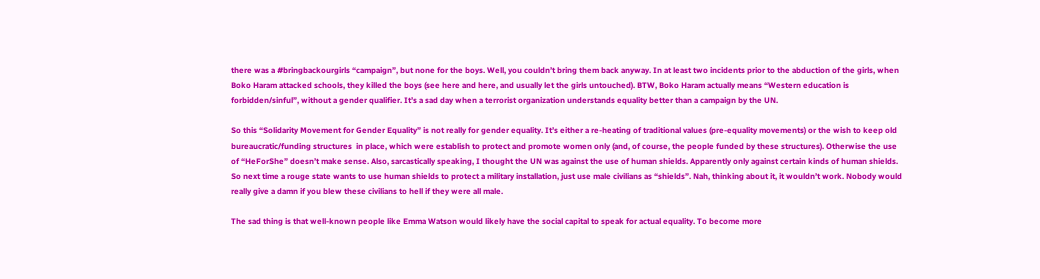there was a #bringbackourgirls “campaign”, but none for the boys. Well, you couldn’t bring them back anyway. In at least two incidents prior to the abduction of the girls, when Boko Haram attacked schools, they killed the boys (see here and here, and usually let the girls untouched). BTW, Boko Haram actually means “Western education is forbidden/sinful”, without a gender qualifier. It’s a sad day when a terrorist organization understands equality better than a campaign by the UN.

So this “Solidarity Movement for Gender Equality” is not really for gender equality. It’s either a re-heating of traditional values (pre-equality movements) or the wish to keep old bureaucratic/funding structures  in place, which were establish to protect and promote women only (and, of course, the people funded by these structures). Otherwise the use of “HeForShe” doesn’t make sense. Also, sarcastically speaking, I thought the UN was against the use of human shields. Apparently only against certain kinds of human shields. So next time a rouge state wants to use human shields to protect a military installation, just use male civilians as “shields”. Nah, thinking about it, it wouldn’t work. Nobody would really give a damn if you blew these civilians to hell if they were all male.

The sad thing is that well-known people like Emma Watson would likely have the social capital to speak for actual equality. To become more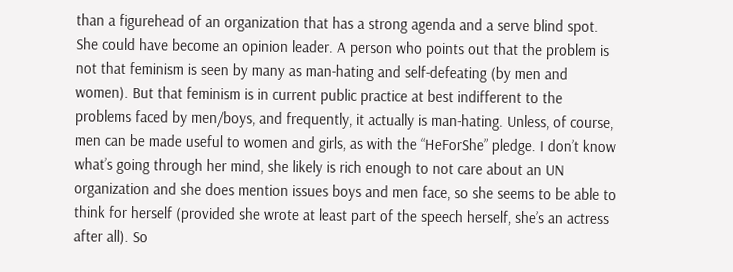than a figurehead of an organization that has a strong agenda and a serve blind spot. She could have become an opinion leader. A person who points out that the problem is not that feminism is seen by many as man-hating and self-defeating (by men and women). But that feminism is in current public practice at best indifferent to the problems faced by men/boys, and frequently, it actually is man-hating. Unless, of course, men can be made useful to women and girls, as with the “HeForShe” pledge. I don’t know what’s going through her mind, she likely is rich enough to not care about an UN organization and she does mention issues boys and men face, so she seems to be able to think for herself (provided she wrote at least part of the speech herself, she’s an actress after all). So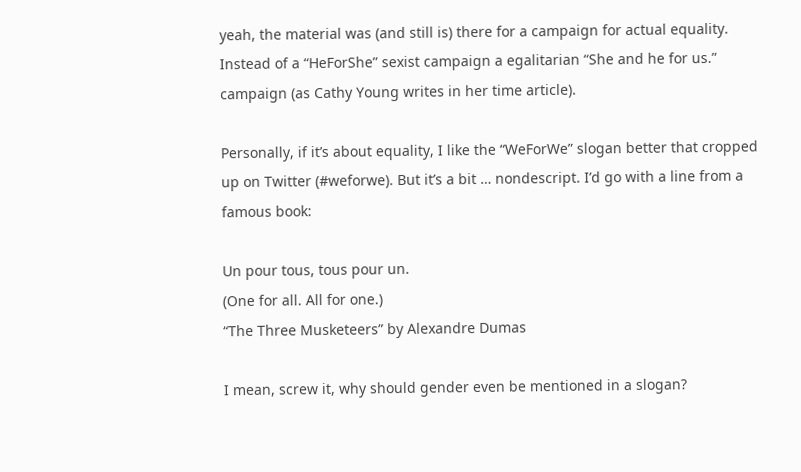yeah, the material was (and still is) there for a campaign for actual equality. Instead of a “HeForShe” sexist campaign a egalitarian “She and he for us.” campaign (as Cathy Young writes in her time article).

Personally, if it’s about equality, I like the “WeForWe” slogan better that cropped up on Twitter (#weforwe). But it’s a bit … nondescript. I’d go with a line from a famous book:

Un pour tous, tous pour un.
(One for all. All for one.)
“The Three Musketeers” by Alexandre Dumas

I mean, screw it, why should gender even be mentioned in a slogan?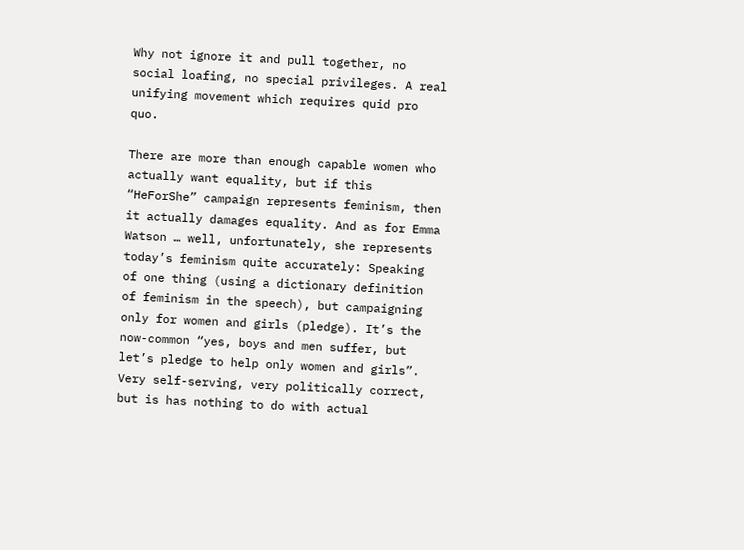Why not ignore it and pull together, no social loafing, no special privileges. A real unifying movement which requires quid pro quo.

There are more than enough capable women who actually want equality, but if this “HeForShe” campaign represents feminism, then it actually damages equality. And as for Emma Watson … well, unfortunately, she represents today’s feminism quite accurately: Speaking of one thing (using a dictionary definition of feminism in the speech), but campaigning only for women and girls (pledge). It’s the now-common “yes, boys and men suffer, but let’s pledge to help only women and girls”. Very self-serving, very politically correct, but is has nothing to do with actual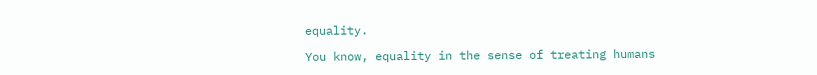equality.

You know, equality in the sense of treating humans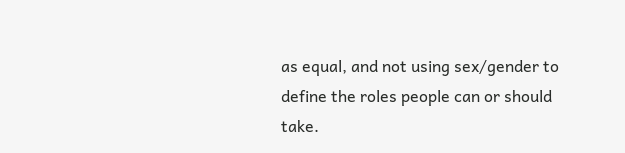as equal, and not using sex/gender to define the roles people can or should take.